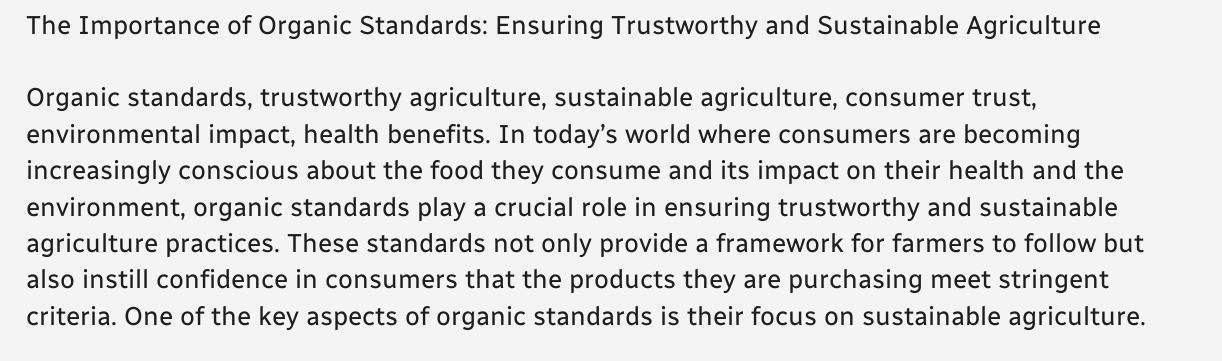The Importance of Organic Standards: Ensuring Trustworthy and Sustainable Agriculture

Organic standards, trustworthy agriculture, sustainable agriculture, consumer trust, environmental impact, health benefits. In today’s world where consumers are becoming increasingly conscious about the food they consume and its impact on their health and the environment, organic standards play a crucial role in ensuring trustworthy and sustainable agriculture practices. These standards not only provide a framework for farmers to follow but also instill confidence in consumers that the products they are purchasing meet stringent criteria. One of the key aspects of organic standards is their focus on sustainable agriculture.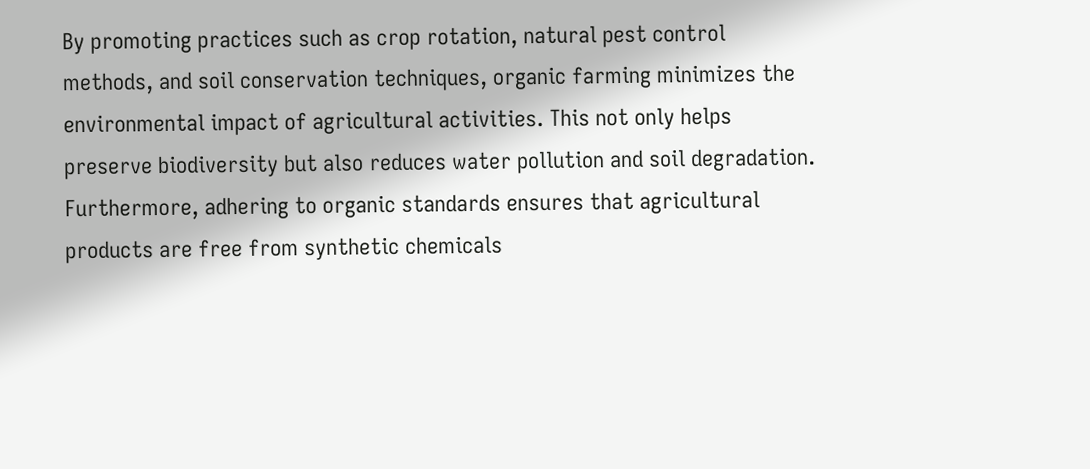By promoting practices such as crop rotation, natural pest control methods, and soil conservation techniques, organic farming minimizes the environmental impact of agricultural activities. This not only helps preserve biodiversity but also reduces water pollution and soil degradation. Furthermore, adhering to organic standards ensures that agricultural products are free from synthetic chemicals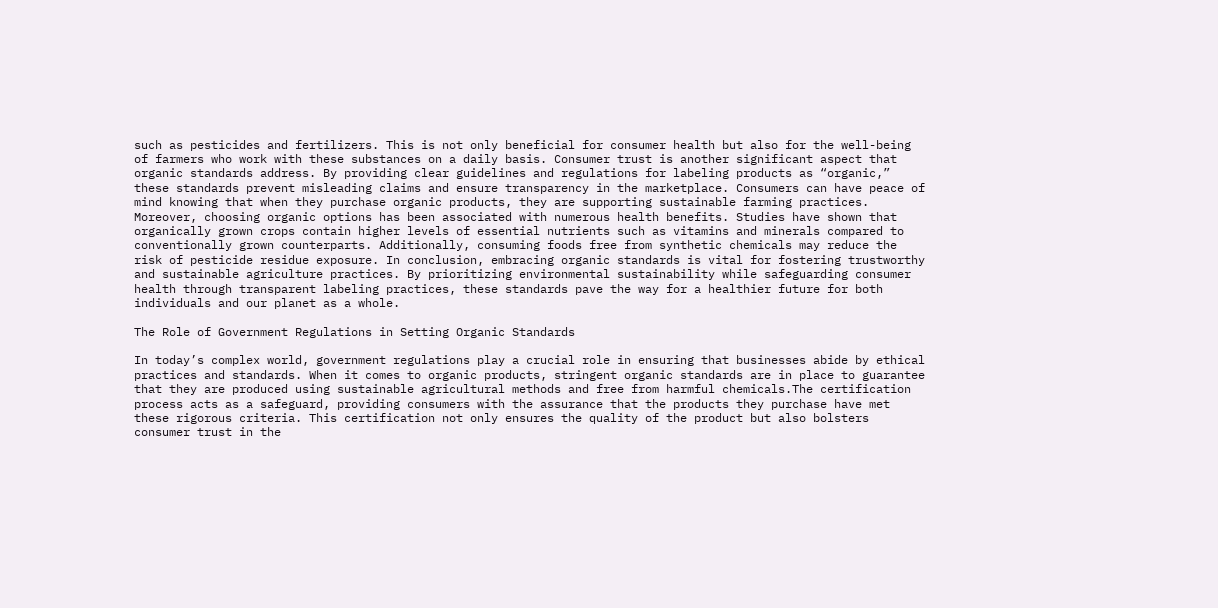such as pesticides and fertilizers. This is not only beneficial for consumer health but also for the well-being of farmers who work with these substances on a daily basis. Consumer trust is another significant aspect that organic standards address. By providing clear guidelines and regulations for labeling products as “organic,” these standards prevent misleading claims and ensure transparency in the marketplace. Consumers can have peace of mind knowing that when they purchase organic products, they are supporting sustainable farming practices. Moreover, choosing organic options has been associated with numerous health benefits. Studies have shown that organically grown crops contain higher levels of essential nutrients such as vitamins and minerals compared to conventionally grown counterparts. Additionally, consuming foods free from synthetic chemicals may reduce the risk of pesticide residue exposure. In conclusion, embracing organic standards is vital for fostering trustworthy and sustainable agriculture practices. By prioritizing environmental sustainability while safeguarding consumer health through transparent labeling practices, these standards pave the way for a healthier future for both individuals and our planet as a whole.

The Role of Government Regulations in Setting Organic Standards

In today’s complex world, government regulations play a crucial role in ensuring that businesses abide by ethical practices and standards. When it comes to organic products, stringent organic standards are in place to guarantee that they are produced using sustainable agricultural methods and free from harmful chemicals.The certification process acts as a safeguard, providing consumers with the assurance that the products they purchase have met these rigorous criteria. This certification not only ensures the quality of the product but also bolsters consumer trust in the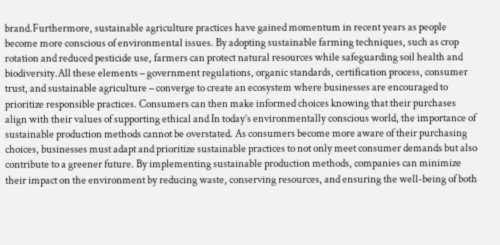brand.Furthermore, sustainable agriculture practices have gained momentum in recent years as people become more conscious of environmental issues. By adopting sustainable farming techniques, such as crop rotation and reduced pesticide use, farmers can protect natural resources while safeguarding soil health and biodiversity.All these elements – government regulations, organic standards, certification process, consumer trust, and sustainable agriculture – converge to create an ecosystem where businesses are encouraged to prioritize responsible practices. Consumers can then make informed choices knowing that their purchases align with their values of supporting ethical and In today’s environmentally conscious world, the importance of sustainable production methods cannot be overstated. As consumers become more aware of their purchasing choices, businesses must adapt and prioritize sustainable practices to not only meet consumer demands but also contribute to a greener future. By implementing sustainable production methods, companies can minimize their impact on the environment by reducing waste, conserving resources, and ensuring the well-being of both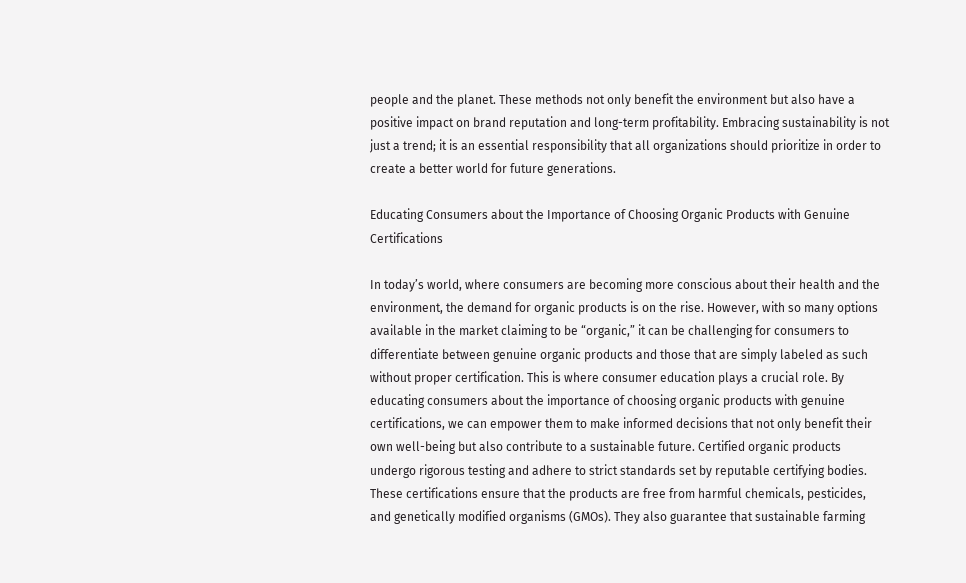people and the planet. These methods not only benefit the environment but also have a positive impact on brand reputation and long-term profitability. Embracing sustainability is not just a trend; it is an essential responsibility that all organizations should prioritize in order to create a better world for future generations.

Educating Consumers about the Importance of Choosing Organic Products with Genuine Certifications

In today’s world, where consumers are becoming more conscious about their health and the environment, the demand for organic products is on the rise. However, with so many options available in the market claiming to be “organic,” it can be challenging for consumers to differentiate between genuine organic products and those that are simply labeled as such without proper certification. This is where consumer education plays a crucial role. By educating consumers about the importance of choosing organic products with genuine certifications, we can empower them to make informed decisions that not only benefit their own well-being but also contribute to a sustainable future. Certified organic products undergo rigorous testing and adhere to strict standards set by reputable certifying bodies. These certifications ensure that the products are free from harmful chemicals, pesticides, and genetically modified organisms (GMOs). They also guarantee that sustainable farming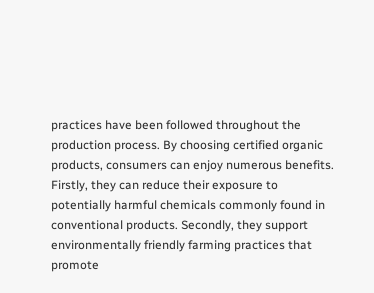practices have been followed throughout the production process. By choosing certified organic products, consumers can enjoy numerous benefits. Firstly, they can reduce their exposure to potentially harmful chemicals commonly found in conventional products. Secondly, they support environmentally friendly farming practices that promote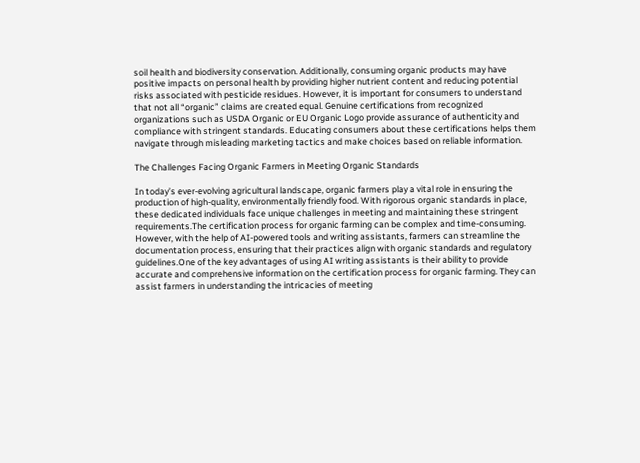soil health and biodiversity conservation. Additionally, consuming organic products may have positive impacts on personal health by providing higher nutrient content and reducing potential risks associated with pesticide residues. However, it is important for consumers to understand that not all “organic” claims are created equal. Genuine certifications from recognized organizations such as USDA Organic or EU Organic Logo provide assurance of authenticity and compliance with stringent standards. Educating consumers about these certifications helps them navigate through misleading marketing tactics and make choices based on reliable information.

The Challenges Facing Organic Farmers in Meeting Organic Standards

In today’s ever-evolving agricultural landscape, organic farmers play a vital role in ensuring the production of high-quality, environmentally friendly food. With rigorous organic standards in place, these dedicated individuals face unique challenges in meeting and maintaining these stringent requirements.The certification process for organic farming can be complex and time-consuming. However, with the help of AI-powered tools and writing assistants, farmers can streamline the documentation process, ensuring that their practices align with organic standards and regulatory guidelines.One of the key advantages of using AI writing assistants is their ability to provide accurate and comprehensive information on the certification process for organic farming. They can assist farmers in understanding the intricacies of meeting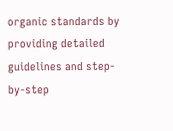organic standards by providing detailed guidelines and step-by-step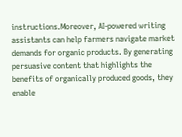instructions.Moreover, AI-powered writing assistants can help farmers navigate market demands for organic products. By generating persuasive content that highlights the benefits of organically produced goods, they enable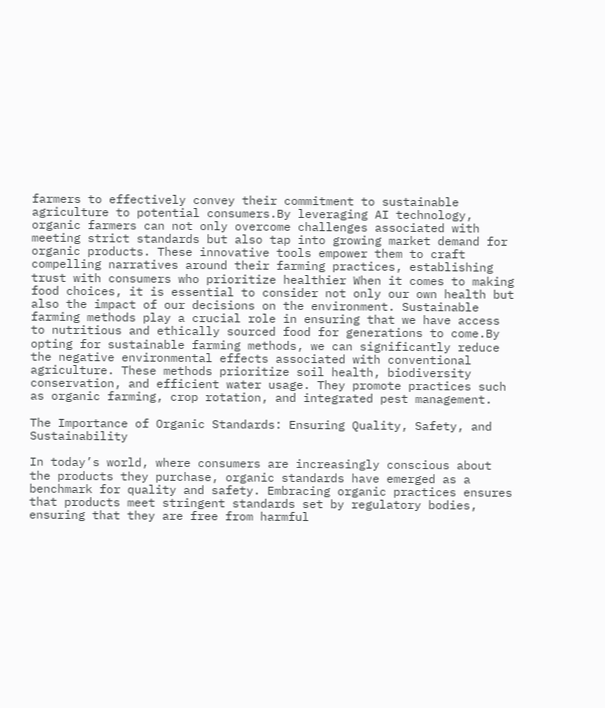farmers to effectively convey their commitment to sustainable agriculture to potential consumers.By leveraging AI technology, organic farmers can not only overcome challenges associated with meeting strict standards but also tap into growing market demand for organic products. These innovative tools empower them to craft compelling narratives around their farming practices, establishing trust with consumers who prioritize healthier When it comes to making food choices, it is essential to consider not only our own health but also the impact of our decisions on the environment. Sustainable farming methods play a crucial role in ensuring that we have access to nutritious and ethically sourced food for generations to come.By opting for sustainable farming methods, we can significantly reduce the negative environmental effects associated with conventional agriculture. These methods prioritize soil health, biodiversity conservation, and efficient water usage. They promote practices such as organic farming, crop rotation, and integrated pest management.

The Importance of Organic Standards: Ensuring Quality, Safety, and Sustainability

In today’s world, where consumers are increasingly conscious about the products they purchase, organic standards have emerged as a benchmark for quality and safety. Embracing organic practices ensures that products meet stringent standards set by regulatory bodies, ensuring that they are free from harmful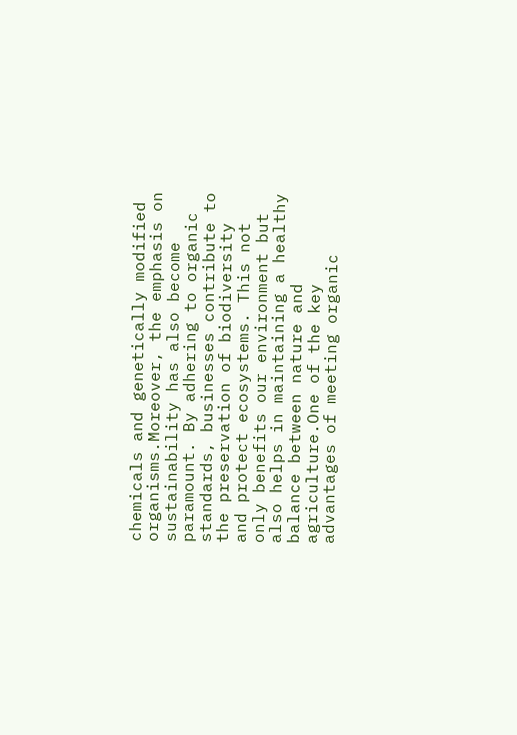chemicals and genetically modified organisms.Moreover, the emphasis on sustainability has also become paramount. By adhering to organic standards, businesses contribute to the preservation of biodiversity and protect ecosystems. This not only benefits our environment but also helps in maintaining a healthy balance between nature and agriculture.One of the key advantages of meeting organic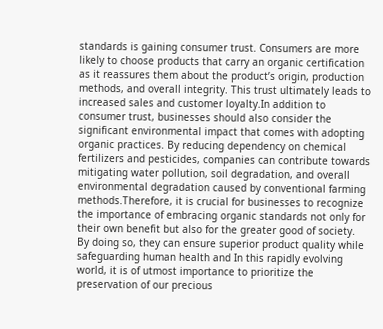standards is gaining consumer trust. Consumers are more likely to choose products that carry an organic certification as it reassures them about the product’s origin, production methods, and overall integrity. This trust ultimately leads to increased sales and customer loyalty.In addition to consumer trust, businesses should also consider the significant environmental impact that comes with adopting organic practices. By reducing dependency on chemical fertilizers and pesticides, companies can contribute towards mitigating water pollution, soil degradation, and overall environmental degradation caused by conventional farming methods.Therefore, it is crucial for businesses to recognize the importance of embracing organic standards not only for their own benefit but also for the greater good of society. By doing so, they can ensure superior product quality while safeguarding human health and In this rapidly evolving world, it is of utmost importance to prioritize the preservation of our precious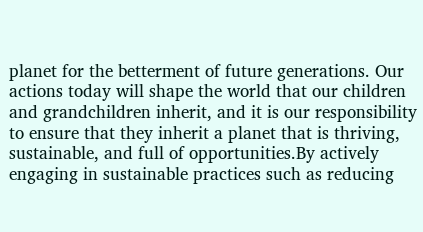planet for the betterment of future generations. Our actions today will shape the world that our children and grandchildren inherit, and it is our responsibility to ensure that they inherit a planet that is thriving, sustainable, and full of opportunities.By actively engaging in sustainable practices such as reducing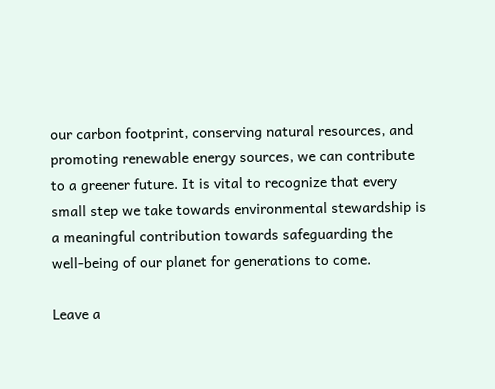our carbon footprint, conserving natural resources, and promoting renewable energy sources, we can contribute to a greener future. It is vital to recognize that every small step we take towards environmental stewardship is a meaningful contribution towards safeguarding the well-being of our planet for generations to come.

Leave a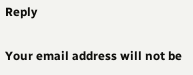Reply

Your email address will not be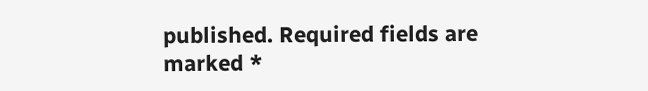published. Required fields are marked *